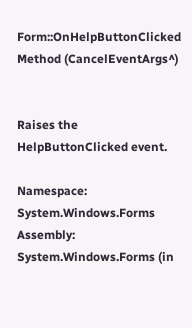Form::OnHelpButtonClicked Method (CancelEventArgs^)


Raises the HelpButtonClicked event.

Namespace:   System.Windows.Forms
Assembly:  System.Windows.Forms (in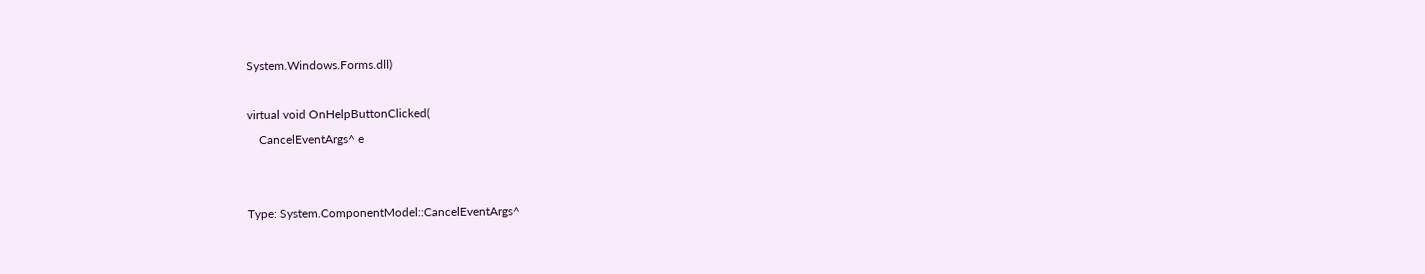System.Windows.Forms.dll)

virtual void OnHelpButtonClicked(
    CancelEventArgs^ e


Type: System.ComponentModel::CancelEventArgs^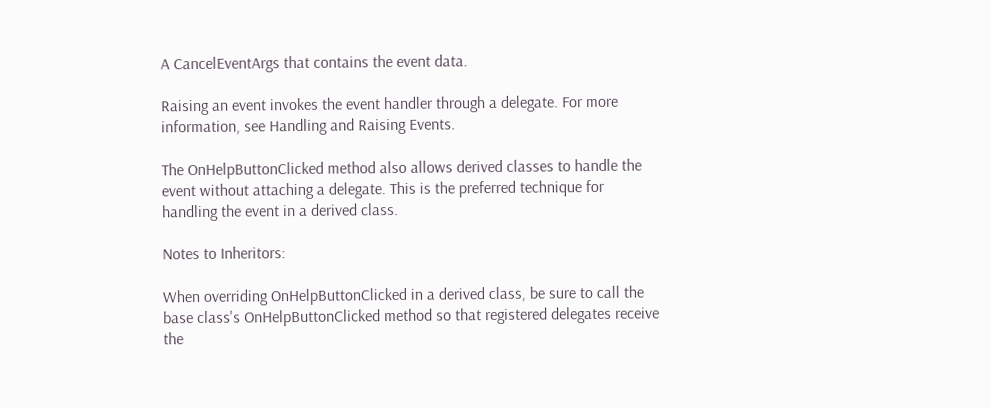A CancelEventArgs that contains the event data.

Raising an event invokes the event handler through a delegate. For more information, see Handling and Raising Events.

The OnHelpButtonClicked method also allows derived classes to handle the event without attaching a delegate. This is the preferred technique for handling the event in a derived class.

Notes to Inheritors:

When overriding OnHelpButtonClicked in a derived class, be sure to call the base class's OnHelpButtonClicked method so that registered delegates receive the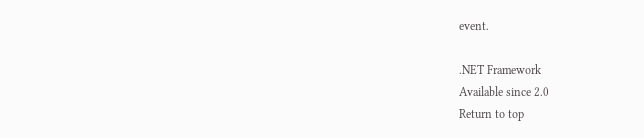event.

.NET Framework
Available since 2.0
Return to top